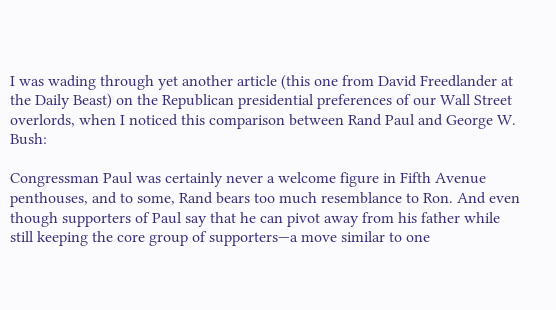I was wading through yet another article (this one from David Freedlander at the Daily Beast) on the Republican presidential preferences of our Wall Street overlords, when I noticed this comparison between Rand Paul and George W. Bush:

Congressman Paul was certainly never a welcome figure in Fifth Avenue penthouses, and to some, Rand bears too much resemblance to Ron. And even though supporters of Paul say that he can pivot away from his father while still keeping the core group of supporters—a move similar to one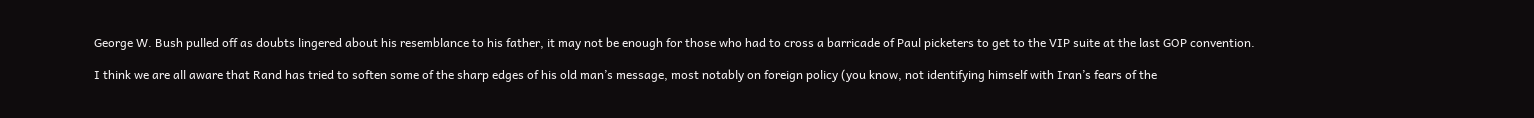George W. Bush pulled off as doubts lingered about his resemblance to his father, it may not be enough for those who had to cross a barricade of Paul picketers to get to the VIP suite at the last GOP convention.

I think we are all aware that Rand has tried to soften some of the sharp edges of his old man’s message, most notably on foreign policy (you know, not identifying himself with Iran’s fears of the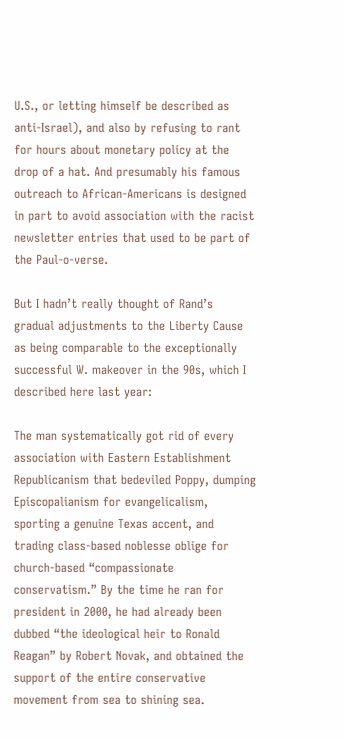U.S., or letting himself be described as anti-Israel), and also by refusing to rant for hours about monetary policy at the drop of a hat. And presumably his famous outreach to African-Americans is designed in part to avoid association with the racist newsletter entries that used to be part of the Paul-o-verse.

But I hadn’t really thought of Rand’s gradual adjustments to the Liberty Cause as being comparable to the exceptionally successful W. makeover in the 90s, which I described here last year:

The man systematically got rid of every association with Eastern Establishment Republicanism that bedeviled Poppy, dumping Episcopalianism for evangelicalism, sporting a genuine Texas accent, and trading class-based noblesse oblige for church-based “compassionate conservatism.” By the time he ran for president in 2000, he had already been dubbed “the ideological heir to Ronald Reagan” by Robert Novak, and obtained the support of the entire conservative movement from sea to shining sea.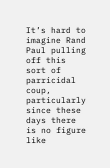It’s hard to imagine Rand Paul pulling off this sort of parricidal coup, particularly since these days there is no figure like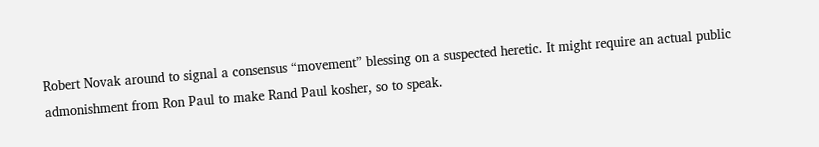Robert Novak around to signal a consensus “movement” blessing on a suspected heretic. It might require an actual public admonishment from Ron Paul to make Rand Paul kosher, so to speak.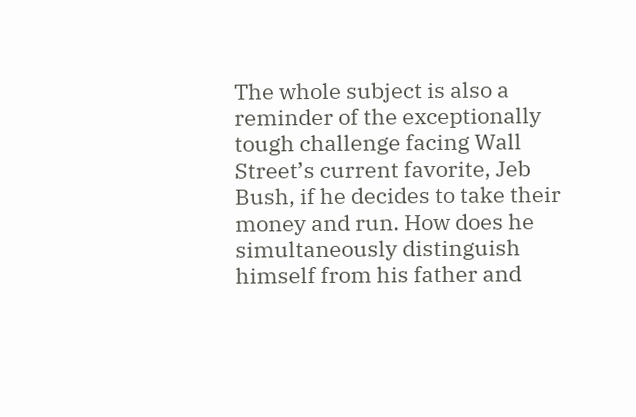The whole subject is also a reminder of the exceptionally tough challenge facing Wall Street’s current favorite, Jeb Bush, if he decides to take their money and run. How does he simultaneously distinguish himself from his father and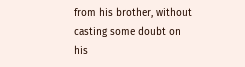from his brother, without casting some doubt on his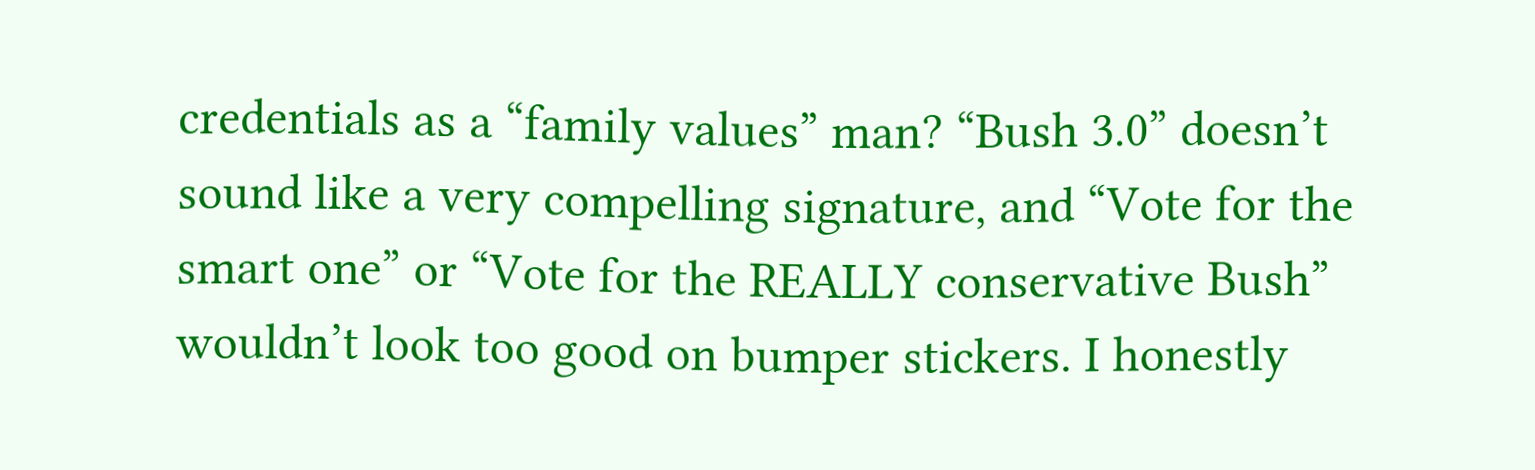credentials as a “family values” man? “Bush 3.0” doesn’t sound like a very compelling signature, and “Vote for the smart one” or “Vote for the REALLY conservative Bush” wouldn’t look too good on bumper stickers. I honestly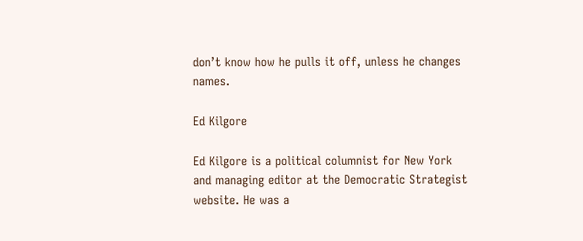don’t know how he pulls it off, unless he changes names.

Ed Kilgore

Ed Kilgore is a political columnist for New York and managing editor at the Democratic Strategist website. He was a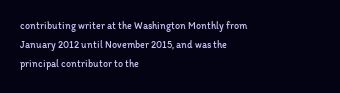contributing writer at the Washington Monthly from January 2012 until November 2015, and was the principal contributor to the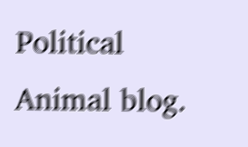Political Animal blog.